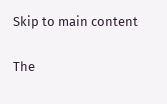Skip to main content

The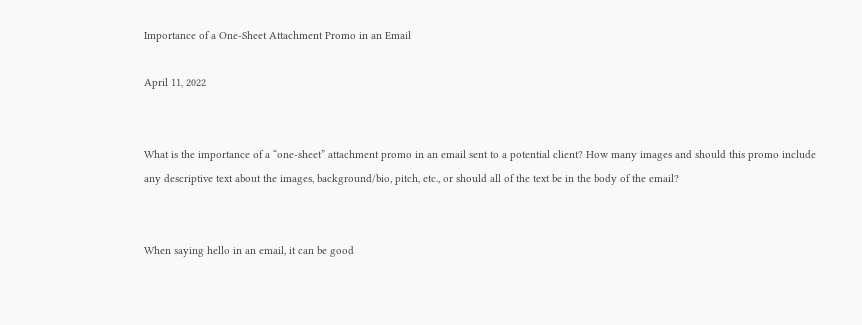Importance of a One-Sheet Attachment Promo in an Email

April 11, 2022


What is the importance of a “one-sheet” attachment promo in an email sent to a potential client? How many images and should this promo include any descriptive text about the images, background/bio, pitch, etc., or should all of the text be in the body of the email?


When saying hello in an email, it can be good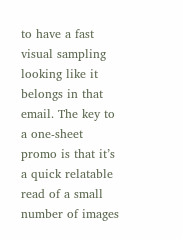to have a fast visual sampling looking like it belongs in that email. The key to a one-sheet promo is that it’s a quick relatable read of a small number of images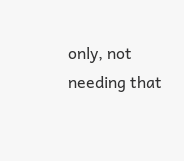only, not needing that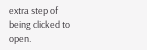extra step of being clicked to open.